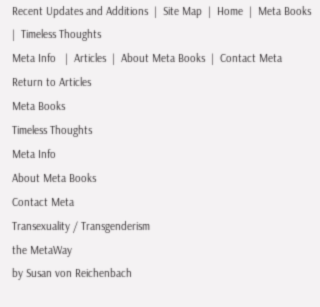Recent Updates and Additions  |  Site Map  |  Home  |  Meta Books  |  Timeless Thoughts
Meta Info   |  Articles  |  About Meta Books  |  Contact Meta
Return to Articles
Meta Books
Timeless Thoughts
Meta Info
About Meta Books
Contact Meta
Transexuality / Transgenderism
the MetaWay
by Susan von Reichenbach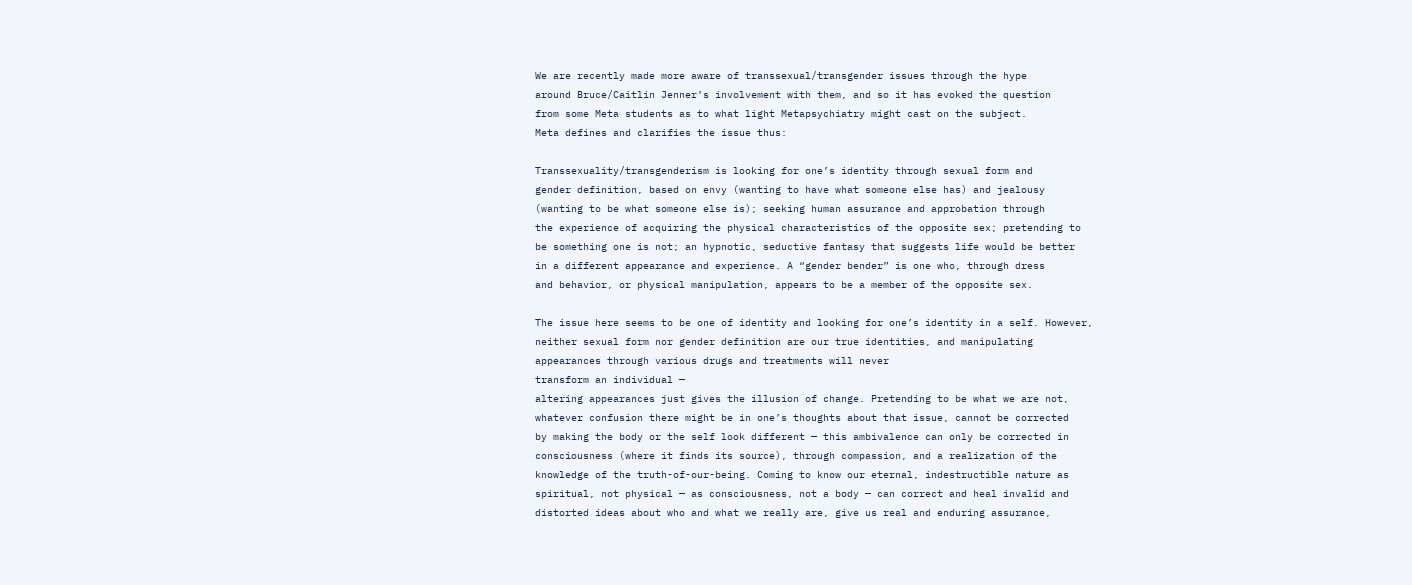We are recently made more aware of transsexual/transgender issues through the hype
around Bruce/Caitlin Jenner’s involvement with them, and so it has evoked the question
from some Meta students as to what light Metapsychiatry might cast on the subject.
Meta defines and clarifies the issue thus:

Transsexuality/transgenderism is looking for one’s identity through sexual form and
gender definition, based on envy (wanting to have what someone else has) and jealousy
(wanting to be what someone else is); seeking human assurance and approbation through
the experience of acquiring the physical characteristics of the opposite sex; pretending to
be something one is not; an hypnotic, seductive fantasy that suggests life would be better
in a different appearance and experience. A “gender bender” is one who, through dress
and behavior, or physical manipulation, appears to be a member of the opposite sex.

The issue here seems to be one of identity and looking for one’s identity in a self. However,
neither sexual form nor gender definition are our true identities, and manipulating
appearances through various drugs and treatments will never
transform an individual —
altering appearances just gives the illusion of change. Pretending to be what we are not,
whatever confusion there might be in one’s thoughts about that issue, cannot be corrected
by making the body or the self look different — this ambivalence can only be corrected in
consciousness (where it finds its source), through compassion, and a realization of the
knowledge of the truth-of-our-being. Coming to know our eternal, indestructible nature as
spiritual, not physical — as consciousness, not a body — can correct and heal invalid and
distorted ideas about who and what we really are, give us real and enduring assurance,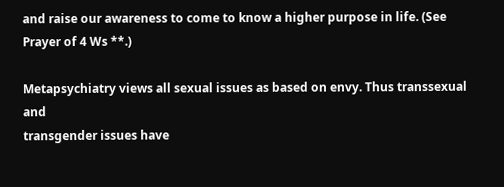and raise our awareness to come to know a higher purpose in life. (See
Prayer of 4 Ws **.)

Metapsychiatry views all sexual issues as based on envy. Thus transsexual and
transgender issues have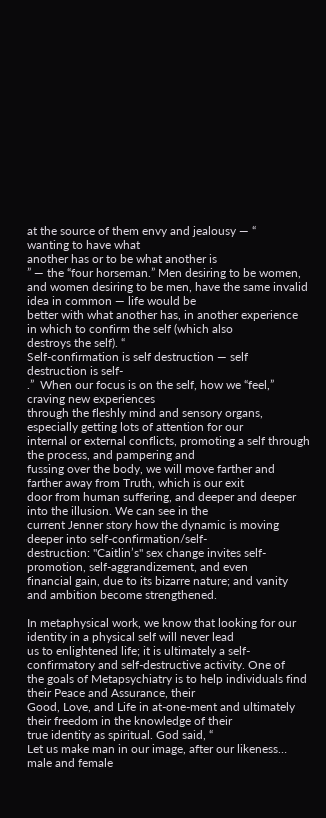at the source of them envy and jealousy — “
wanting to have what
another has or to be what another is
” — the “four horseman.” Men desiring to be women,
and women desiring to be men, have the same invalid idea in common — life would be
better with what another has, in another experience in which to confirm the self (which also
destroys the self). “
Self-confirmation is self destruction — self destruction is self-
.”  When our focus is on the self, how we “feel,” craving new experiences
through the fleshly mind and sensory organs, especially getting lots of attention for our
internal or external conflicts, promoting a self through the process, and pampering and
fussing over the body, we will move farther and farther away from Truth, which is our exit
door from human suffering, and deeper and deeper into the illusion. We can see in the
current Jenner story how the dynamic is moving deeper into self-confirmation/self-
destruction: "Caitlin’s" sex change invites self-promotion, self-aggrandizement, and even
financial gain, due to its bizarre nature; and vanity and ambition become strengthened.

In metaphysical work, we know that looking for our identity in a physical self will never lead
us to enlightened life; it is ultimately a self-confirmatory and self-destructive activity. One of
the goals of Metapsychiatry is to help individuals find their Peace and Assurance, their
Good, Love, and Life in at-one-ment and ultimately their freedom in the knowledge of their
true identity as spiritual. God said, “
Let us make man in our image, after our likeness…
male and female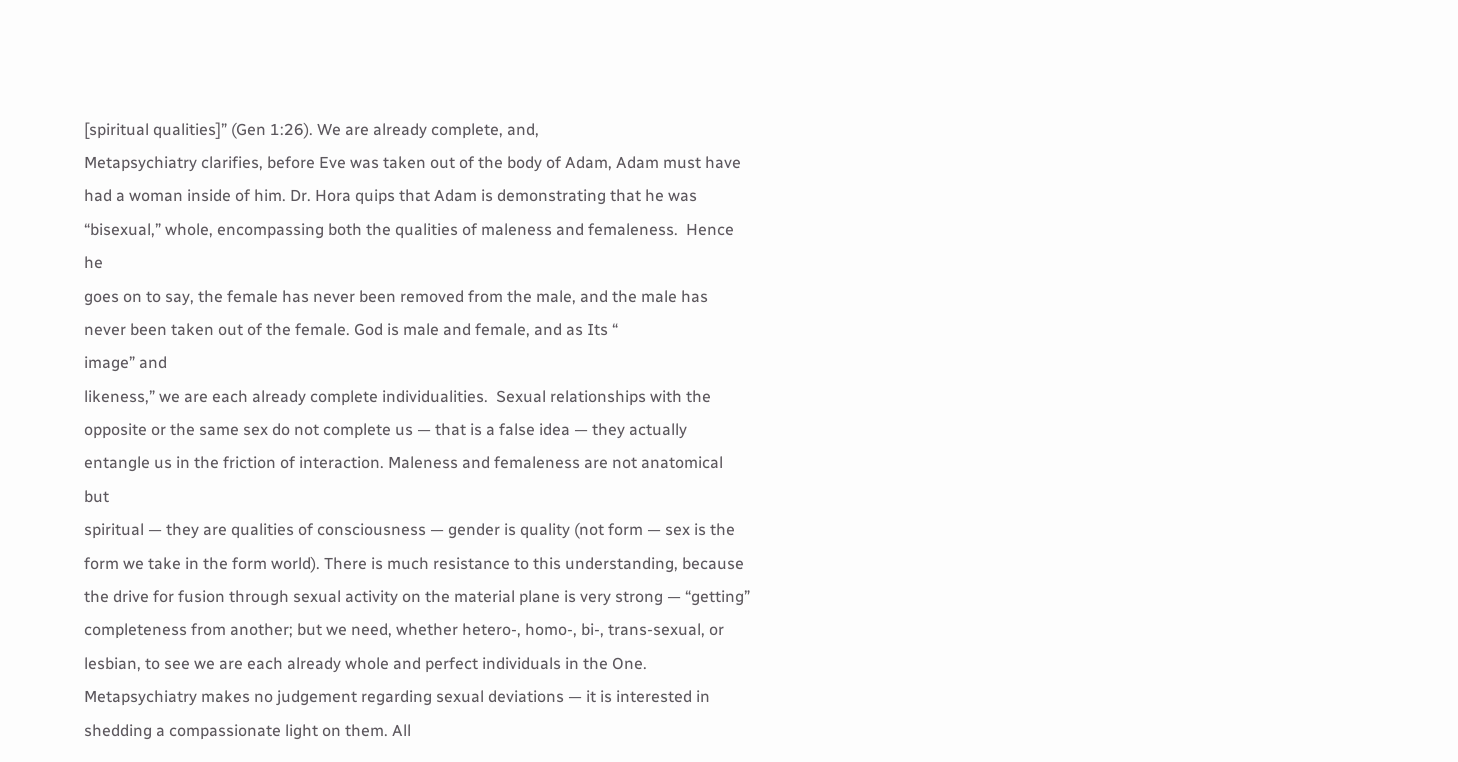[spiritual qualities]” (Gen 1:26). We are already complete, and,
Metapsychiatry clarifies, before Eve was taken out of the body of Adam, Adam must have
had a woman inside of him. Dr. Hora quips that Adam is demonstrating that he was
“bisexual,” whole, encompassing both the qualities of maleness and femaleness.  Hence he
goes on to say, the female has never been removed from the male, and the male has
never been taken out of the female. God is male and female, and as Its “
image” and
likeness,” we are each already complete individualities.  Sexual relationships with the
opposite or the same sex do not complete us — that is a false idea — they actually
entangle us in the friction of interaction. Maleness and femaleness are not anatomical but
spiritual — they are qualities of consciousness — gender is quality (not form — sex is the
form we take in the form world). There is much resistance to this understanding, because
the drive for fusion through sexual activity on the material plane is very strong — “getting”
completeness from another; but we need, whether hetero-, homo-, bi-, trans-sexual, or
lesbian, to see we are each already whole and perfect individuals in the One.
Metapsychiatry makes no judgement regarding sexual deviations — it is interested in
shedding a compassionate light on them. All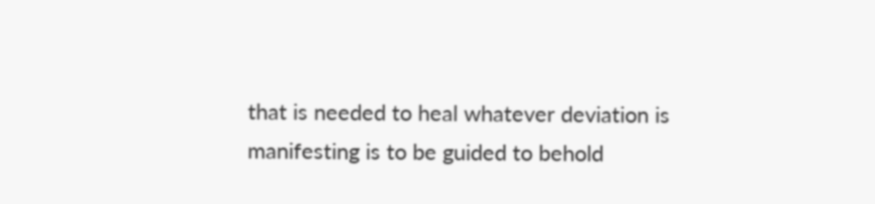that is needed to heal whatever deviation is
manifesting is to be guided to behold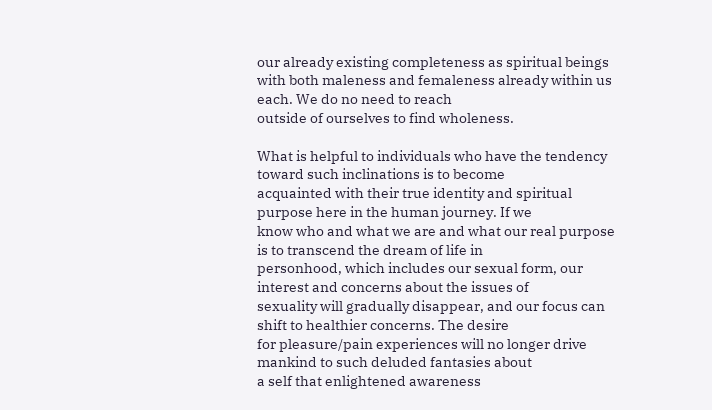our already existing completeness as spiritual beings
with both maleness and femaleness already within us each. We do no need to reach
outside of ourselves to find wholeness.

What is helpful to individuals who have the tendency toward such inclinations is to become
acquainted with their true identity and spiritual purpose here in the human journey. If we
know who and what we are and what our real purpose is to transcend the dream of life in
personhood, which includes our sexual form, our interest and concerns about the issues of
sexuality will gradually disappear, and our focus can shift to healthier concerns. The desire
for pleasure/pain experiences will no longer drive mankind to such deluded fantasies about
a self that enlightened awareness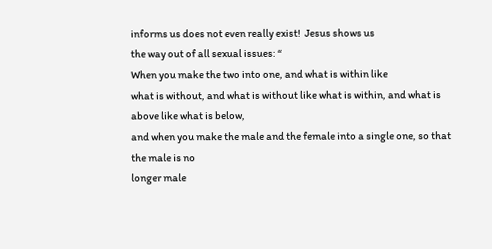informs us does not even really exist!  Jesus shows us
the way out of all sexual issues: “
When you make the two into one, and what is within like
what is without, and what is without like what is within, and what is above like what is below,
and when you make the male and the female into a single one, so that the male is no
longer male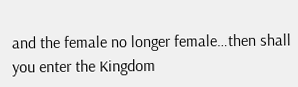and the female no longer female…then shall you enter the Kingdom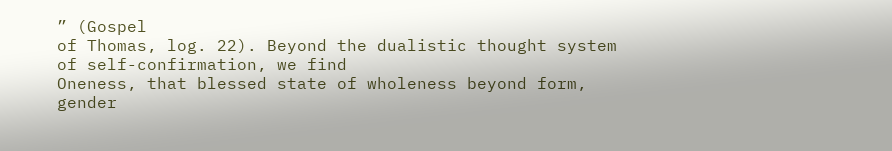” (Gospel
of Thomas, log. 22). Beyond the dualistic thought system of self-confirmation, we find
Oneness, that blessed state of wholeness beyond form, gender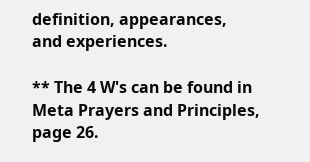definition, appearances,
and experiences.

** The 4 W's can be found in Meta Prayers and Principles, page 26.